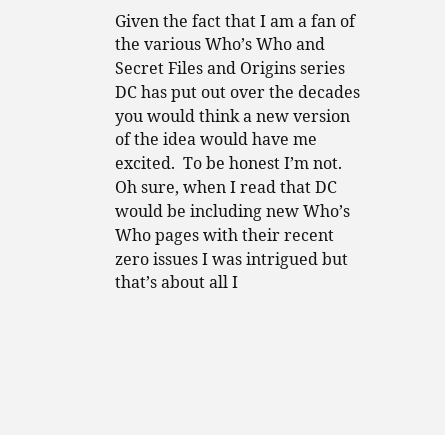Given the fact that I am a fan of the various Who’s Who and Secret Files and Origins series DC has put out over the decades you would think a new version of the idea would have me excited.  To be honest I’m not.  Oh sure, when I read that DC would be including new Who’s Who pages with their recent zero issues I was intrigued but that’s about all I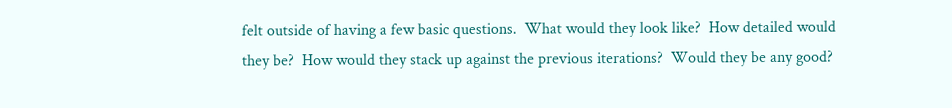felt outside of having a few basic questions.  What would they look like?  How detailed would they be?  How would they stack up against the previous iterations?  Would they be any good?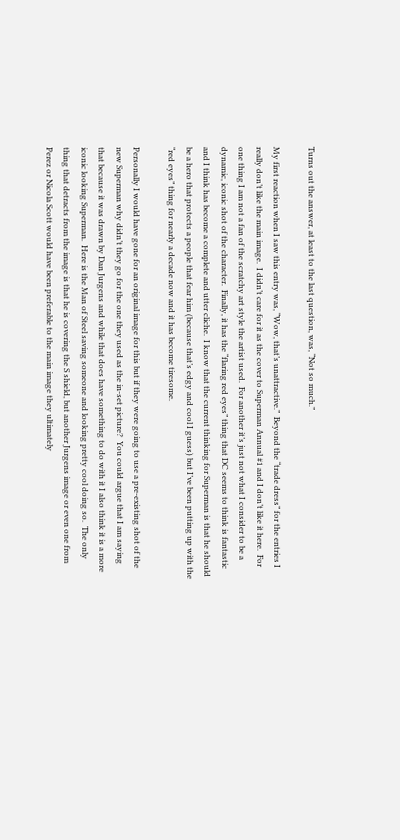Turns out the answer, at least to the last question, was, “Not so much.”

My first reaction when I saw this entry was, “Wow, that’s unattractive.”  Beyond the “trade dress” for the entries I really don’t like the main image.  I didn’t care for it as the cover to Superman Annual #1 and I don’t like it here.  For one thing I am not a fan of the scratchy art style the artist used.  For another it’s just not what I consider to be a dynamic, iconic shot of the character.  Finally, it has the “flaring red eyes” thing that DC seems to think is fantastic and I think has become a complete and utter cliche.  I know that the current thinking for Superman is that he should be a hero that protects a people that fear him (because that’s edgy and cool I guess) but I’ve been putting up with the “red eyes” thing for nearly a decade now and it has become tiresome.

Personally I would have gone for an original image for this but if they were going to use a pre-existing shot of the new Superman why didn’t they go for the one they used as the in-set picture?  You could argue that I am saying that because it was drawn by Dan Jurgens and while that does have something to do with it I also think it is a more iconic looking Superman.  Here is the Man of Steel saving someone and looking pretty cool doing so.  The only thing that detracts from the image is that he is covering the S shield, but another Jurgens image or even one from Perez or Nicola Scott would have been preferable to the main image they ultimately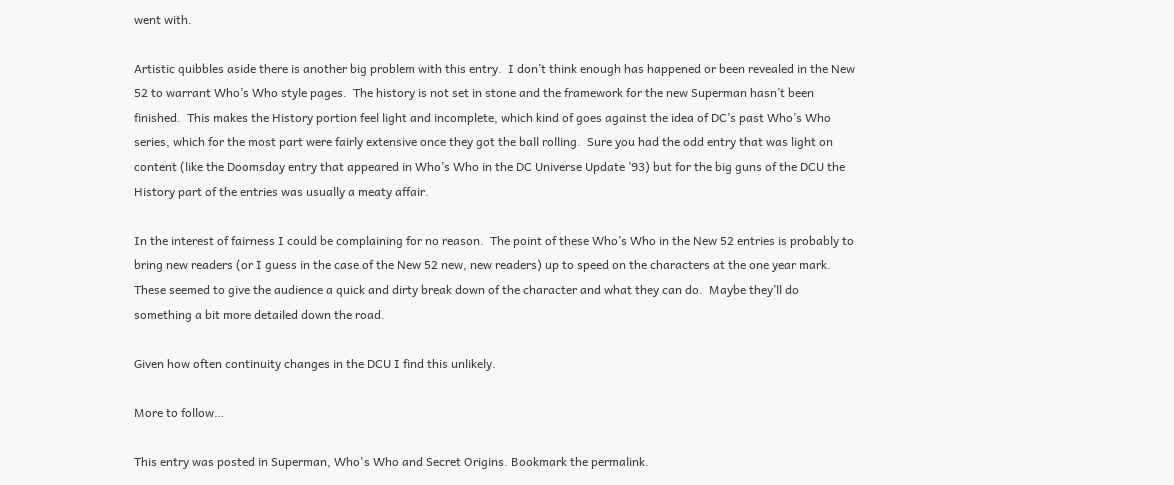went with.

Artistic quibbles aside there is another big problem with this entry.  I don’t think enough has happened or been revealed in the New 52 to warrant Who’s Who style pages.  The history is not set in stone and the framework for the new Superman hasn’t been finished.  This makes the History portion feel light and incomplete, which kind of goes against the idea of DC’s past Who’s Who series, which for the most part were fairly extensive once they got the ball rolling.  Sure you had the odd entry that was light on content (like the Doomsday entry that appeared in Who’s Who in the DC Universe Update ’93) but for the big guns of the DCU the History part of the entries was usually a meaty affair.

In the interest of fairness I could be complaining for no reason.  The point of these Who’s Who in the New 52 entries is probably to bring new readers (or I guess in the case of the New 52 new, new readers) up to speed on the characters at the one year mark.  These seemed to give the audience a quick and dirty break down of the character and what they can do.  Maybe they’ll do something a bit more detailed down the road.

Given how often continuity changes in the DCU I find this unlikely.

More to follow…

This entry was posted in Superman, Who's Who and Secret Origins. Bookmark the permalink.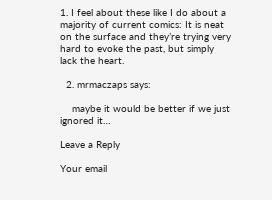1. I feel about these like I do about a majority of current comics: It is neat on the surface and they’re trying very hard to evoke the past, but simply lack the heart.

  2. mrmaczaps says:

    maybe it would be better if we just ignored it…

Leave a Reply

Your email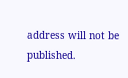address will not be published.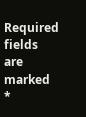Required fields are marked *